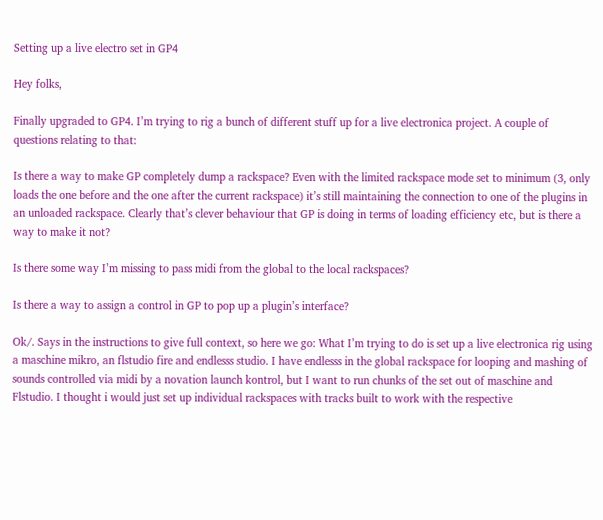Setting up a live electro set in GP4

Hey folks,

Finally upgraded to GP4. I’m trying to rig a bunch of different stuff up for a live electronica project. A couple of questions relating to that:

Is there a way to make GP completely dump a rackspace? Even with the limited rackspace mode set to minimum (3, only loads the one before and the one after the current rackspace) it’s still maintaining the connection to one of the plugins in an unloaded rackspace. Clearly that’s clever behaviour that GP is doing in terms of loading efficiency etc, but is there a way to make it not?

Is there some way I’m missing to pass midi from the global to the local rackspaces?

Is there a way to assign a control in GP to pop up a plugin’s interface?

Ok/. Says in the instructions to give full context, so here we go: What I’m trying to do is set up a live electronica rig using a maschine mikro, an flstudio fire and endlesss studio. I have endlesss in the global rackspace for looping and mashing of sounds controlled via midi by a novation launch kontrol, but I want to run chunks of the set out of maschine and Flstudio. I thought i would just set up individual rackspaces with tracks built to work with the respective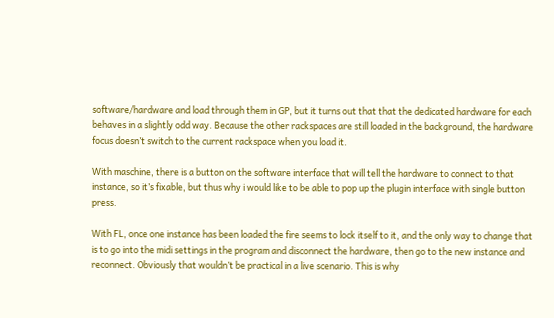software/hardware and load through them in GP, but it turns out that that the dedicated hardware for each behaves in a slightly odd way. Because the other rackspaces are still loaded in the background, the hardware focus doesn’t switch to the current rackspace when you load it.

With maschine, there is a button on the software interface that will tell the hardware to connect to that instance, so it’s fixable, but thus why i would like to be able to pop up the plugin interface with single button press.

With FL, once one instance has been loaded the fire seems to lock itself to it, and the only way to change that is to go into the midi settings in the program and disconnect the hardware, then go to the new instance and reconnect. Obviously that wouldn’t be practical in a live scenario. This is why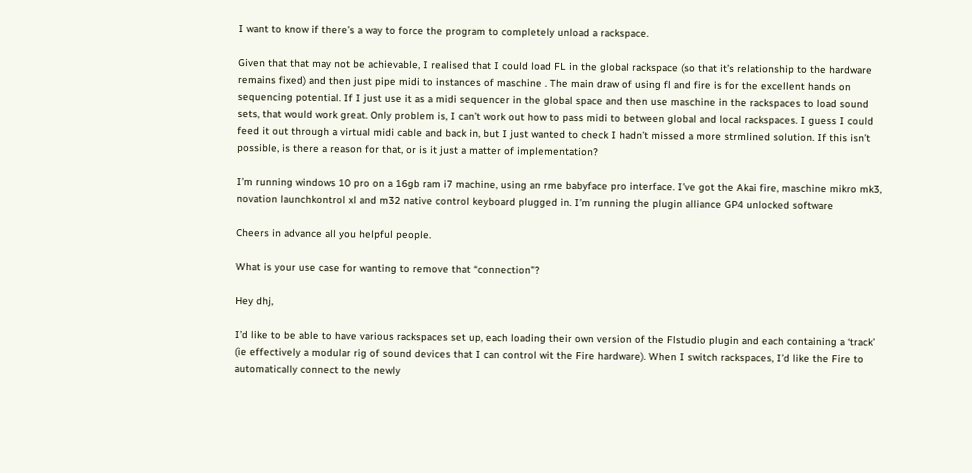I want to know if there’s a way to force the program to completely unload a rackspace.

Given that that may not be achievable, I realised that I could load FL in the global rackspace (so that it’s relationship to the hardware remains fixed) and then just pipe midi to instances of maschine . The main draw of using fl and fire is for the excellent hands on sequencing potential. If I just use it as a midi sequencer in the global space and then use maschine in the rackspaces to load sound sets, that would work great. Only problem is, I can’t work out how to pass midi to between global and local rackspaces. I guess I could feed it out through a virtual midi cable and back in, but I just wanted to check I hadn’t missed a more strmlined solution. If this isn’t possible, is there a reason for that, or is it just a matter of implementation?

I’m running windows 10 pro on a 16gb ram i7 machine, using an rme babyface pro interface. I’ve got the Akai fire, maschine mikro mk3, novation launchkontrol xl and m32 native control keyboard plugged in. I’m running the plugin alliance GP4 unlocked software

Cheers in advance all you helpful people.

What is your use case for wanting to remove that “connection”?

Hey dhj,

I’d like to be able to have various rackspaces set up, each loading their own version of the Flstudio plugin and each containing a ‘track’ (ie effectively a modular rig of sound devices that I can control wit the Fire hardware). When I switch rackspaces, I’d like the Fire to automatically connect to the newly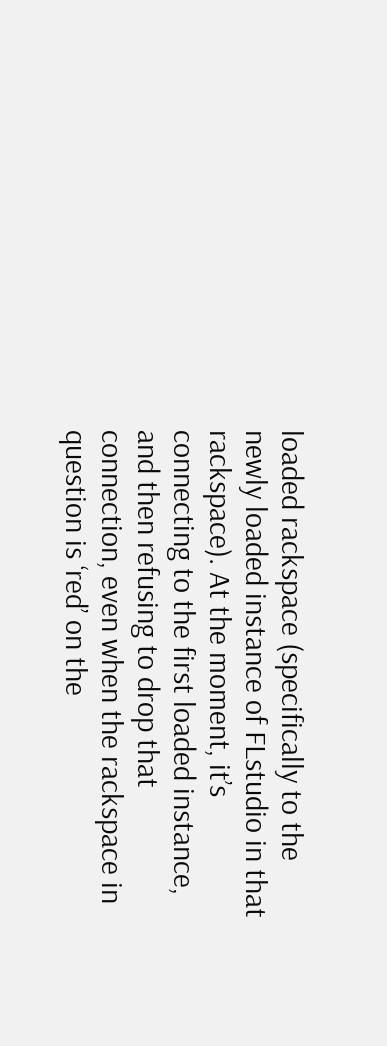loaded rackspace (specifically to the newly loaded instance of FLstudio in that rackspace). At the moment, it’s connecting to the first loaded instance, and then refusing to drop that connection, even when the rackspace in question is ‘red’ on the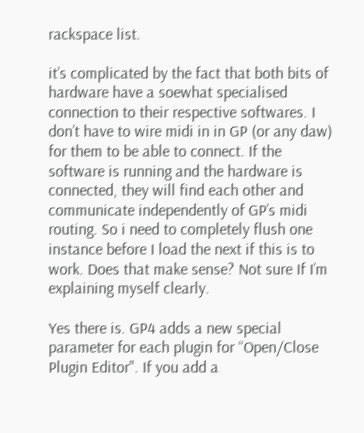rackspace list.

it’s complicated by the fact that both bits of hardware have a soewhat specialised connection to their respective softwares. I don’t have to wire midi in in GP (or any daw) for them to be able to connect. If the software is running and the hardware is connected, they will find each other and communicate independently of GP’s midi routing. So i need to completely flush one instance before I load the next if this is to work. Does that make sense? Not sure If I’m explaining myself clearly.

Yes there is. GP4 adds a new special parameter for each plugin for “Open/Close Plugin Editor". If you add a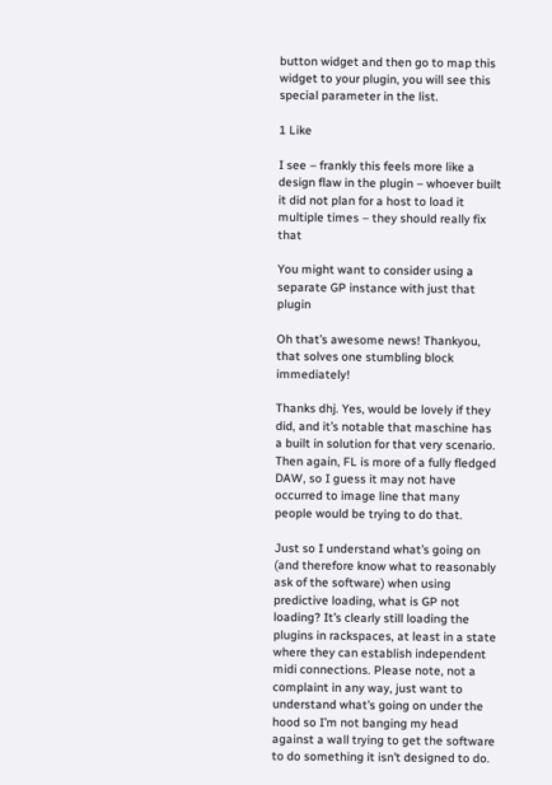button widget and then go to map this widget to your plugin, you will see this special parameter in the list.

1 Like

I see – frankly this feels more like a design flaw in the plugin – whoever built it did not plan for a host to load it multiple times – they should really fix that

You might want to consider using a separate GP instance with just that plugin

Oh that’s awesome news! Thankyou, that solves one stumbling block immediately!

Thanks dhj. Yes, would be lovely if they did, and it’s notable that maschine has a built in solution for that very scenario. Then again, FL is more of a fully fledged DAW, so I guess it may not have occurred to image line that many people would be trying to do that.

Just so I understand what’s going on (and therefore know what to reasonably ask of the software) when using predictive loading, what is GP not loading? It’s clearly still loading the plugins in rackspaces, at least in a state where they can establish independent midi connections. Please note, not a complaint in any way, just want to understand what’s going on under the hood so I’m not banging my head against a wall trying to get the software to do something it isn’t designed to do.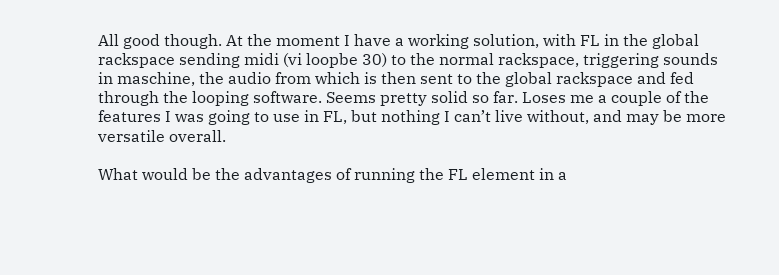All good though. At the moment I have a working solution, with FL in the global rackspace sending midi (vi loopbe 30) to the normal rackspace, triggering sounds in maschine, the audio from which is then sent to the global rackspace and fed through the looping software. Seems pretty solid so far. Loses me a couple of the features I was going to use in FL, but nothing I can’t live without, and may be more versatile overall.

What would be the advantages of running the FL element in a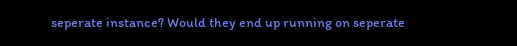seperate instance? Would they end up running on seperate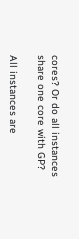cores? Or do all instances share one core with GP?

All instances are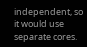independent, so it would use separate cores.